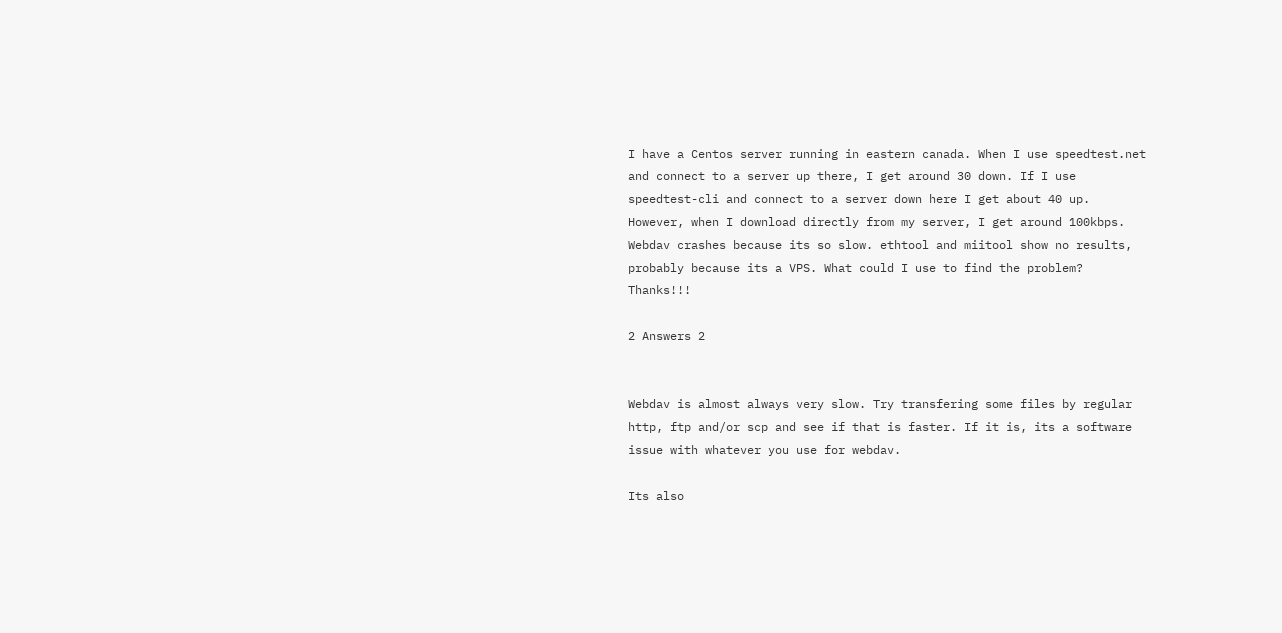I have a Centos server running in eastern canada. When I use speedtest.net and connect to a server up there, I get around 30 down. If I use speedtest-cli and connect to a server down here I get about 40 up. However, when I download directly from my server, I get around 100kbps. Webdav crashes because its so slow. ethtool and miitool show no results, probably because its a VPS. What could I use to find the problem? Thanks!!!

2 Answers 2


Webdav is almost always very slow. Try transfering some files by regular http, ftp and/or scp and see if that is faster. If it is, its a software issue with whatever you use for webdav.

Its also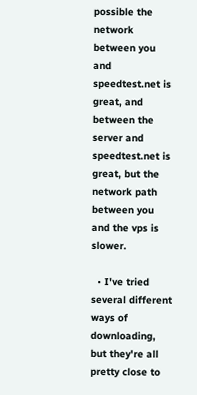possible the network between you and speedtest.net is great, and between the server and speedtest.net is great, but the network path between you and the vps is slower.

  • I've tried several different ways of downloading, but they're all pretty close to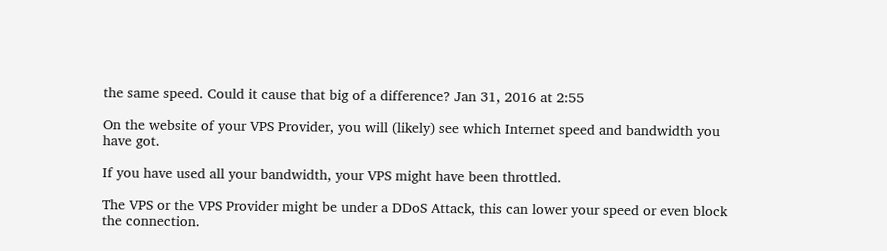the same speed. Could it cause that big of a difference? Jan 31, 2016 at 2:55

On the website of your VPS Provider, you will (likely) see which Internet speed and bandwidth you have got.

If you have used all your bandwidth, your VPS might have been throttled.

The VPS or the VPS Provider might be under a DDoS Attack, this can lower your speed or even block the connection.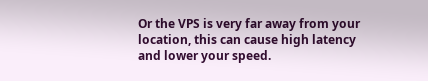Or the VPS is very far away from your location, this can cause high latency and lower your speed.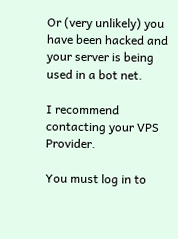Or (very unlikely) you have been hacked and your server is being used in a bot net.

I recommend contacting your VPS Provider.

You must log in to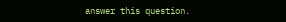answer this question.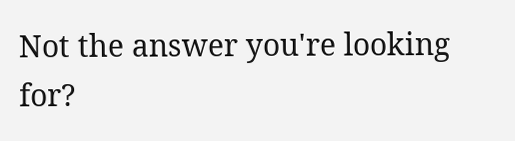Not the answer you're looking for?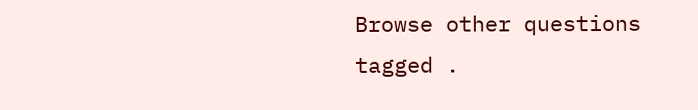Browse other questions tagged .